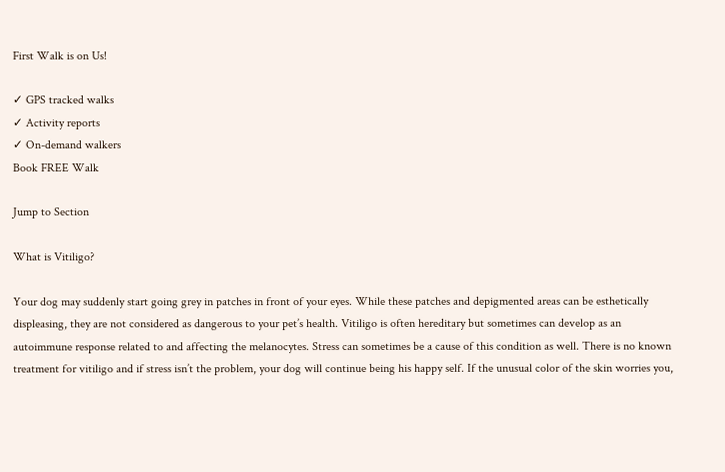First Walk is on Us!

✓ GPS tracked walks
✓ Activity reports
✓ On-demand walkers
Book FREE Walk

Jump to Section

What is Vitiligo?

Your dog may suddenly start going grey in patches in front of your eyes. While these patches and depigmented areas can be esthetically displeasing, they are not considered as dangerous to your pet’s health. Vitiligo is often hereditary but sometimes can develop as an autoimmune response related to and affecting the melanocytes. Stress can sometimes be a cause of this condition as well. There is no known treatment for vitiligo and if stress isn’t the problem, your dog will continue being his happy self. If the unusual color of the skin worries you,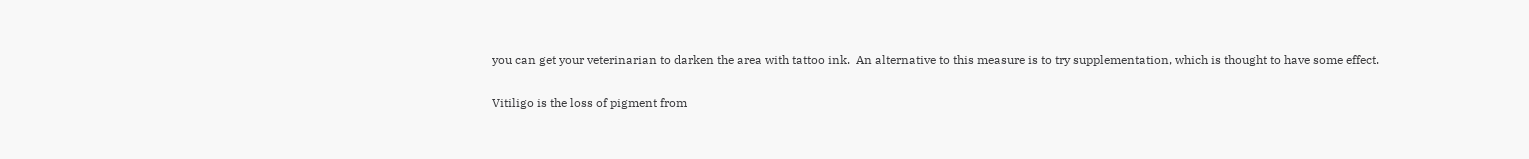you can get your veterinarian to darken the area with tattoo ink.  An alternative to this measure is to try supplementation, which is thought to have some effect.

Vitiligo is the loss of pigment from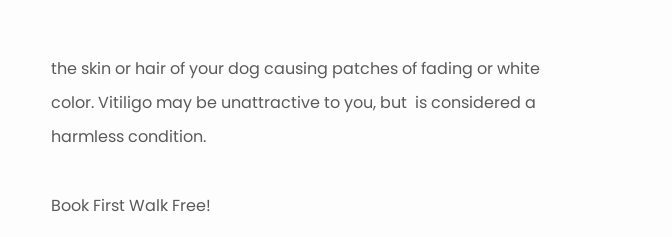the skin or hair of your dog causing patches of fading or white color. Vitiligo may be unattractive to you, but  is considered a harmless condition.

Book First Walk Free!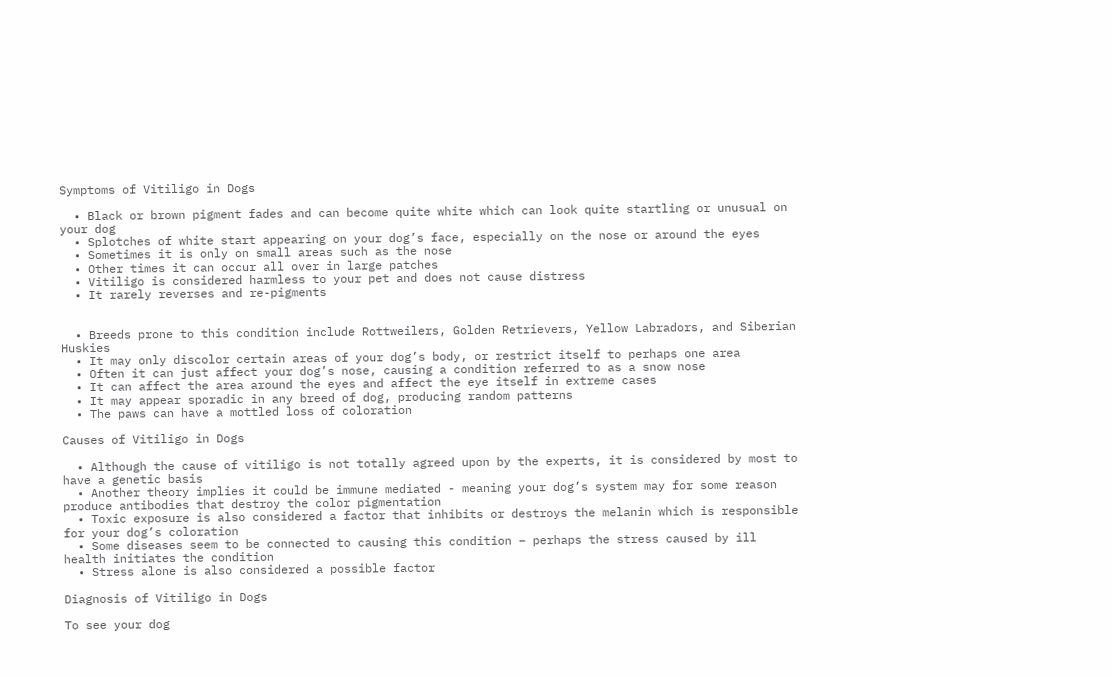Symptoms of Vitiligo in Dogs

  • Black or brown pigment fades and can become quite white which can look quite startling or unusual on your dog
  • Splotches of white start appearing on your dog’s face, especially on the nose or around the eyes
  • Sometimes it is only on small areas such as the nose
  • Other times it can occur all over in large patches
  • Vitiligo is considered harmless to your pet and does not cause distress
  • It rarely reverses and re-pigments


  • Breeds prone to this condition include Rottweilers, Golden Retrievers, Yellow Labradors, and Siberian Huskies
  • It may only discolor certain areas of your dog’s body, or restrict itself to perhaps one area
  • Often it can just affect your dog’s nose, causing a condition referred to as a snow nose
  • It can affect the area around the eyes and affect the eye itself in extreme cases
  • It may appear sporadic in any breed of dog, producing random patterns
  • The paws can have a mottled loss of coloration

Causes of Vitiligo in Dogs

  • Although the cause of vitiligo is not totally agreed upon by the experts, it is considered by most to have a genetic basis
  • Another theory implies it could be immune mediated - meaning your dog’s system may for some reason produce antibodies that destroy the color pigmentation
  • Toxic exposure is also considered a factor that inhibits or destroys the melanin which is responsible for your dog’s coloration
  • Some diseases seem to be connected to causing this condition – perhaps the stress caused by ill health initiates the condition
  • Stress alone is also considered a possible factor

Diagnosis of Vitiligo in Dogs

To see your dog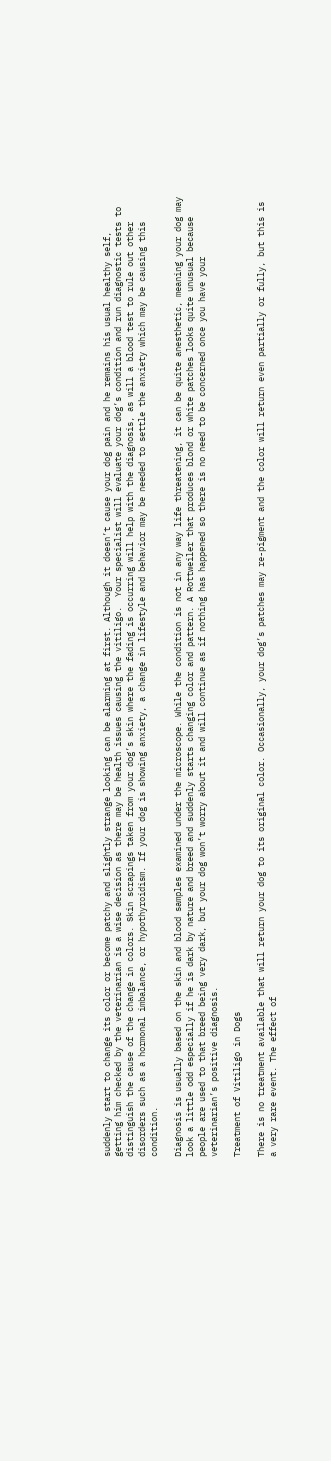suddenly start to change its color or become patchy and slightly strange looking can be alarming at first. Although it doesn’t cause your dog pain and he remains his usual healthy self, getting him checked by the veterinarian is a wise decision as there may be health issues causing the vitiligo.  Your specialist will evaluate your dog’s condition and run diagnostic tests to distinguish the cause of the change in colors. Skin scrapings taken from your dog’s skin where the fading is occurring will help with the diagnosis, as will a blood test to rule out other disorders such as a hormonal imbalance, or hypothyroidism. If your dog is showing anxiety, a change in lifestyle and behavior may be needed to settle the anxiety which may be causing this condition.

Diagnosis is usually based on the skin and blood samples examined under the microscope. While the condition is not in any way life threatening, it can be quite anesthetic, meaning your dog may look a little odd especially if he is dark by nature and breed and suddenly starts changing color and pattern. A Rottweiler that produces blond or white patches looks quite unusual because people are used to that breed being very dark, but your dog won’t worry about it and will continue as if nothing has happened so there is no need to be concerned once you have your veterinarian’s positive diagnosis.

Treatment of Vitiligo in Dogs

There is no treatment available that will return your dog to its original color. Occasionally, your dog’s patches may re-pigment and the color will return even partially or fully, but this is a very rare event. The effect of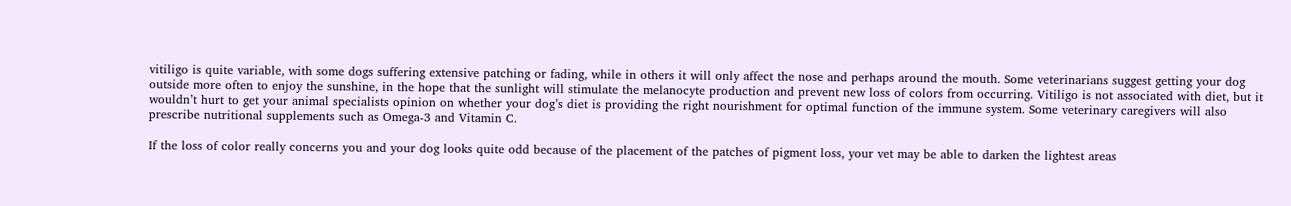vitiligo is quite variable, with some dogs suffering extensive patching or fading, while in others it will only affect the nose and perhaps around the mouth. Some veterinarians suggest getting your dog outside more often to enjoy the sunshine, in the hope that the sunlight will stimulate the melanocyte production and prevent new loss of colors from occurring. Vitiligo is not associated with diet, but it wouldn’t hurt to get your animal specialists opinion on whether your dog’s diet is providing the right nourishment for optimal function of the immune system. Some veterinary caregivers will also prescribe nutritional supplements such as Omega-3 and Vitamin C.

If the loss of color really concerns you and your dog looks quite odd because of the placement of the patches of pigment loss, your vet may be able to darken the lightest areas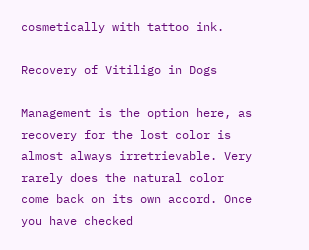cosmetically with tattoo ink.

Recovery of Vitiligo in Dogs

Management is the option here, as recovery for the lost color is almost always irretrievable. Very rarely does the natural color come back on its own accord. Once you have checked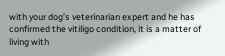with your dog’s veterinarian expert and he has confirmed the vitiligo condition, it is a matter of living with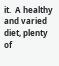it.  A healthy and varied diet, plenty of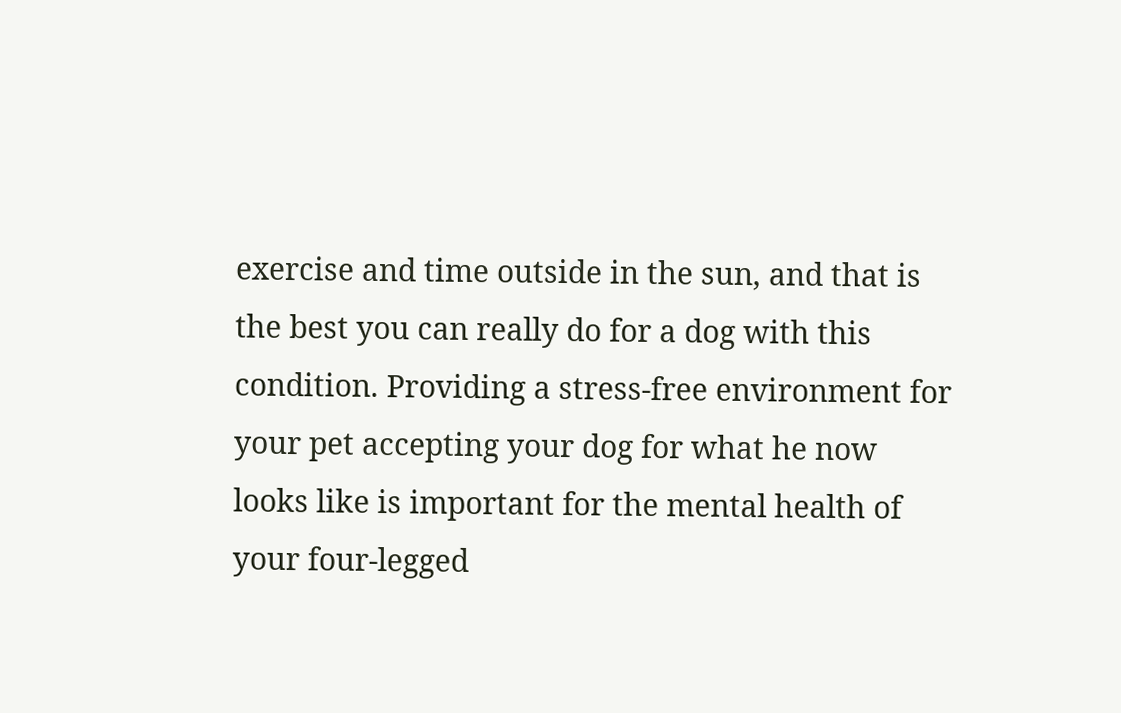exercise and time outside in the sun, and that is the best you can really do for a dog with this condition. Providing a stress-free environment for your pet accepting your dog for what he now looks like is important for the mental health of your four-legged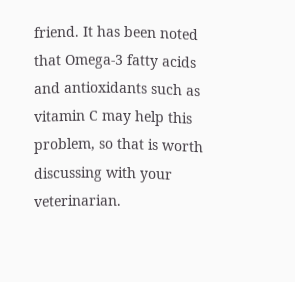friend. It has been noted that Omega-3 fatty acids and antioxidants such as vitamin C may help this problem, so that is worth discussing with your veterinarian.